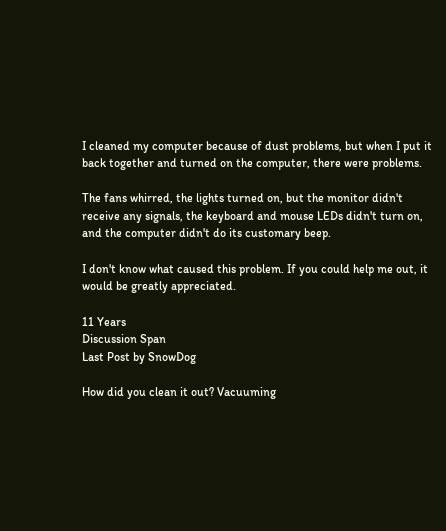I cleaned my computer because of dust problems, but when I put it back together and turned on the computer, there were problems.

The fans whirred, the lights turned on, but the monitor didn't receive any signals, the keyboard and mouse LEDs didn't turn on, and the computer didn't do its customary beep.

I don't know what caused this problem. If you could help me out, it would be greatly appreciated.

11 Years
Discussion Span
Last Post by SnowDog

How did you clean it out? Vacuuming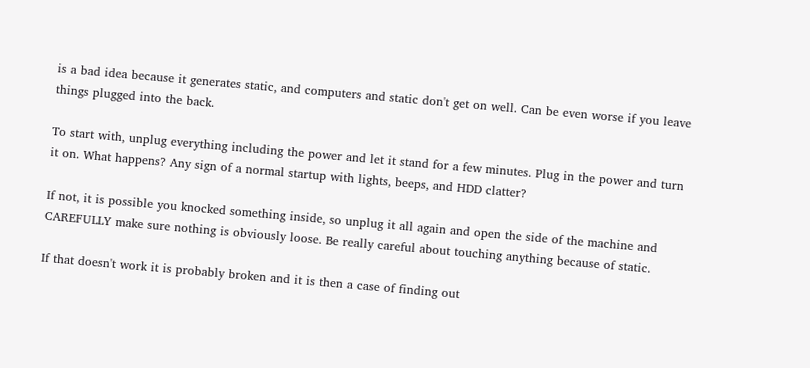is a bad idea because it generates static, and computers and static don't get on well. Can be even worse if you leave things plugged into the back.

To start with, unplug everything including the power and let it stand for a few minutes. Plug in the power and turn it on. What happens? Any sign of a normal startup with lights, beeps, and HDD clatter?

If not, it is possible you knocked something inside, so unplug it all again and open the side of the machine and CAREFULLY make sure nothing is obviously loose. Be really careful about touching anything because of static.

If that doesn't work it is probably broken and it is then a case of finding out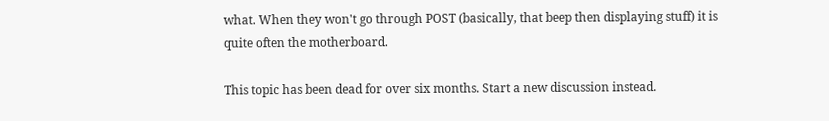what. When they won't go through POST (basically, that beep then displaying stuff) it is quite often the motherboard.

This topic has been dead for over six months. Start a new discussion instead.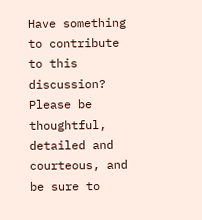Have something to contribute to this discussion? Please be thoughtful, detailed and courteous, and be sure to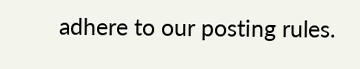adhere to our posting rules.